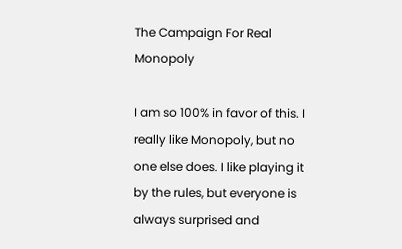The Campaign For Real Monopoly

I am so 100% in favor of this. I really like Monopoly, but no one else does. I like playing it by the rules, but everyone is always surprised and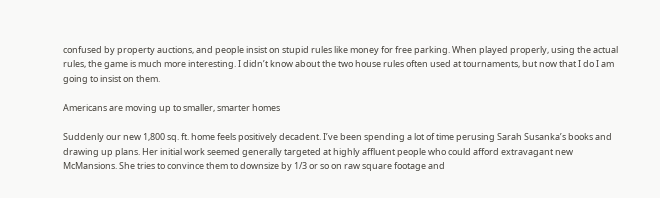confused by property auctions, and people insist on stupid rules like money for free parking. When played properly, using the actual rules, the game is much more interesting. I didn’t know about the two house rules often used at tournaments, but now that I do I am going to insist on them.

Americans are moving up to smaller, smarter homes

Suddenly our new 1,800 sq. ft. home feels positively decadent. I’ve been spending a lot of time perusing Sarah Susanka’s books and drawing up plans. Her initial work seemed generally targeted at highly affluent people who could afford extravagant new McMansions. She tries to convince them to downsize by 1/3 or so on raw square footage and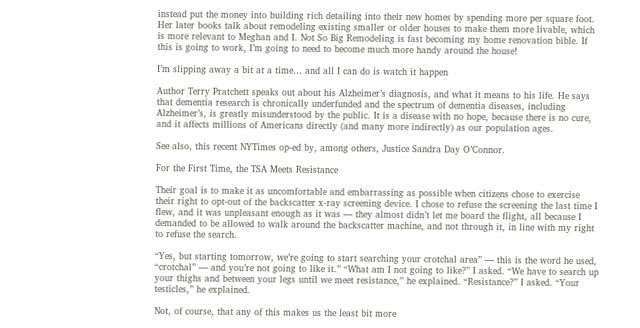instead put the money into building rich detailing into their new homes by spending more per square foot. Her later books talk about remodeling existing smaller or older houses to make them more livable, which is more relevant to Meghan and I. Not So Big Remodeling is fast becoming my home renovation bible. If this is going to work, I’m going to need to become much more handy around the house!

I’m slipping away a bit at a time… and all I can do is watch it happen

Author Terry Pratchett speaks out about his Alzheimer’s diagnosis, and what it means to his life. He says that dementia research is chronically underfunded and the spectrum of dementia diseases, including Alzheimer’s, is greatly misunderstood by the public. It is a disease with no hope, because there is no cure, and it affects millions of Americans directly (and many more indirectly) as our population ages.

See also, this recent NYTimes op-ed by, among others, Justice Sandra Day O’Connor.

For the First Time, the TSA Meets Resistance

Their goal is to make it as uncomfortable and embarrassing as possible when citizens chose to exercise their right to opt-out of the backscatter x-ray screening device. I chose to refuse the screening the last time I flew, and it was unpleasant enough as it was — they almost didn’t let me board the flight, all because I demanded to be allowed to walk around the backscatter machine, and not through it, in line with my right to refuse the search.

“Yes, but starting tomorrow, we’re going to start searching your crotchal area” — this is the word he used, “crotchal” — and you’re not going to like it.” “What am I not going to like?” I asked. “We have to search up your thighs and between your legs until we meet resistance,” he explained. “Resistance?” I asked. “Your testicles,” he explained.

Not, of course, that any of this makes us the least bit more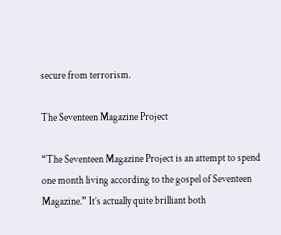secure from terrorism.

The Seventeen Magazine Project

“The Seventeen Magazine Project is an attempt to spend one month living according to the gospel of Seventeen Magazine.” It’s actually quite brilliant both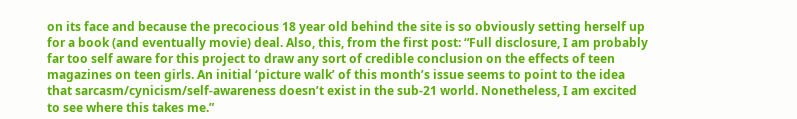on its face and because the precocious 18 year old behind the site is so obviously setting herself up for a book (and eventually movie) deal. Also, this, from the first post: “Full disclosure, I am probably far too self aware for this project to draw any sort of credible conclusion on the effects of teen magazines on teen girls. An initial ‘picture walk’ of this month’s issue seems to point to the idea that sarcasm/cynicism/self-awareness doesn’t exist in the sub-21 world. Nonetheless, I am excited to see where this takes me.”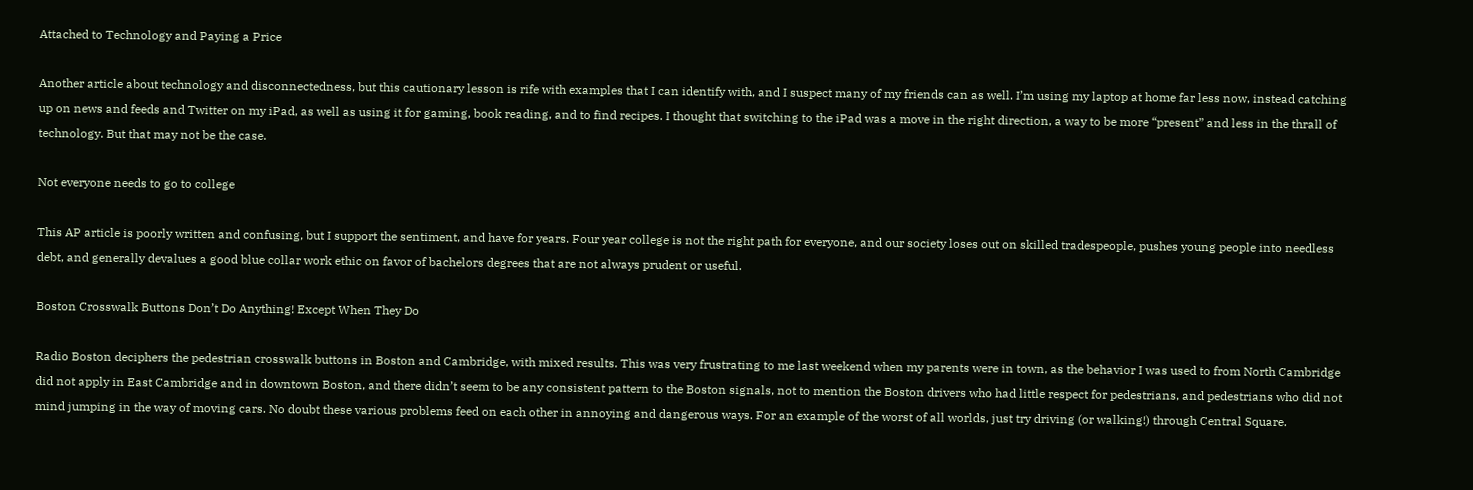Attached to Technology and Paying a Price

Another article about technology and disconnectedness, but this cautionary lesson is rife with examples that I can identify with, and I suspect many of my friends can as well. I’m using my laptop at home far less now, instead catching up on news and feeds and Twitter on my iPad, as well as using it for gaming, book reading, and to find recipes. I thought that switching to the iPad was a move in the right direction, a way to be more “present” and less in the thrall of technology. But that may not be the case.

Not everyone needs to go to college

This AP article is poorly written and confusing, but I support the sentiment, and have for years. Four year college is not the right path for everyone, and our society loses out on skilled tradespeople, pushes young people into needless debt, and generally devalues a good blue collar work ethic on favor of bachelors degrees that are not always prudent or useful.

Boston Crosswalk Buttons Don’t Do Anything! Except When They Do

Radio Boston deciphers the pedestrian crosswalk buttons in Boston and Cambridge, with mixed results. This was very frustrating to me last weekend when my parents were in town, as the behavior I was used to from North Cambridge did not apply in East Cambridge and in downtown Boston, and there didn’t seem to be any consistent pattern to the Boston signals, not to mention the Boston drivers who had little respect for pedestrians, and pedestrians who did not mind jumping in the way of moving cars. No doubt these various problems feed on each other in annoying and dangerous ways. For an example of the worst of all worlds, just try driving (or walking!) through Central Square.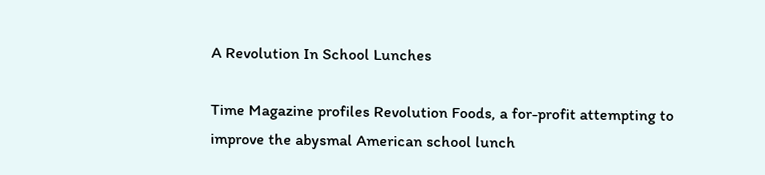A Revolution In School Lunches

Time Magazine profiles Revolution Foods, a for-profit attempting to improve the abysmal American school lunch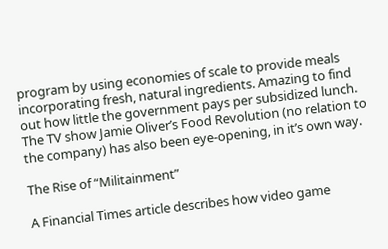program by using economies of scale to provide meals incorporating fresh, natural ingredients. Amazing to find out how little the government pays per subsidized lunch. The TV show Jamie Oliver’s Food Revolution (no relation to the company) has also been eye-opening, in it’s own way.

The Rise of “Militainment”

A Financial Times article describes how video game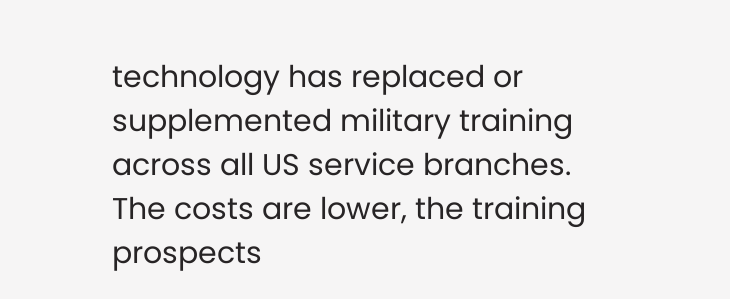technology has replaced or supplemented military training across all US service branches. The costs are lower, the training prospects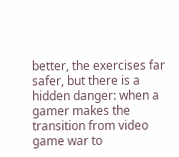better, the exercises far safer, but there is a hidden danger: when a gamer makes the transition from video game war to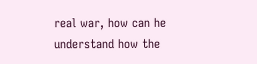real war, how can he understand how the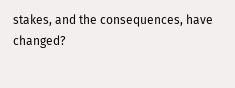stakes, and the consequences, have changed?